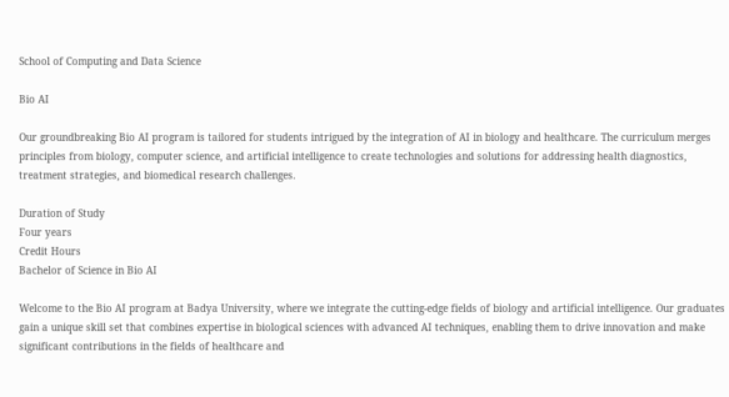School of Computing and Data Science

Bio AI

Our groundbreaking Bio AI program is tailored for students intrigued by the integration of AI in biology and healthcare. The curriculum merges principles from biology, computer science, and artificial intelligence to create technologies and solutions for addressing health diagnostics, treatment strategies, and biomedical research challenges.

Duration of Study
Four years
Credit Hours
Bachelor of Science in Bio AI

Welcome to the Bio AI program at Badya University, where we integrate the cutting-edge fields of biology and artificial intelligence. Our graduates gain a unique skill set that combines expertise in biological sciences with advanced AI techniques, enabling them to drive innovation and make significant contributions in the fields of healthcare and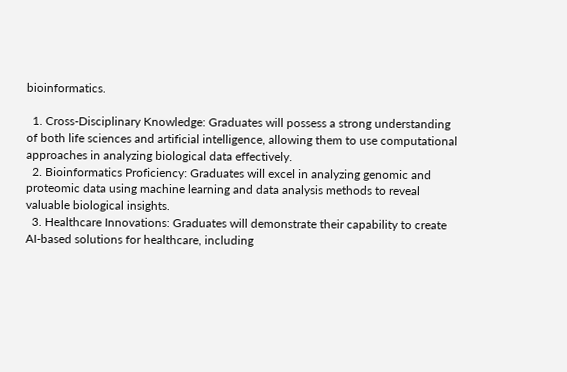bioinformatics.

  1. Cross-Disciplinary Knowledge: Graduates will possess a strong understanding of both life sciences and artificial intelligence, allowing them to use computational approaches in analyzing biological data effectively.
  2. Bioinformatics Proficiency: Graduates will excel in analyzing genomic and proteomic data using machine learning and data analysis methods to reveal valuable biological insights.
  3. Healthcare Innovations: Graduates will demonstrate their capability to create AI-based solutions for healthcare, including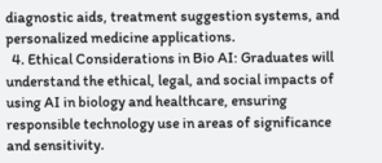diagnostic aids, treatment suggestion systems, and personalized medicine applications.
  4. Ethical Considerations in Bio AI: Graduates will understand the ethical, legal, and social impacts of using AI in biology and healthcare, ensuring responsible technology use in areas of significance and sensitivity.